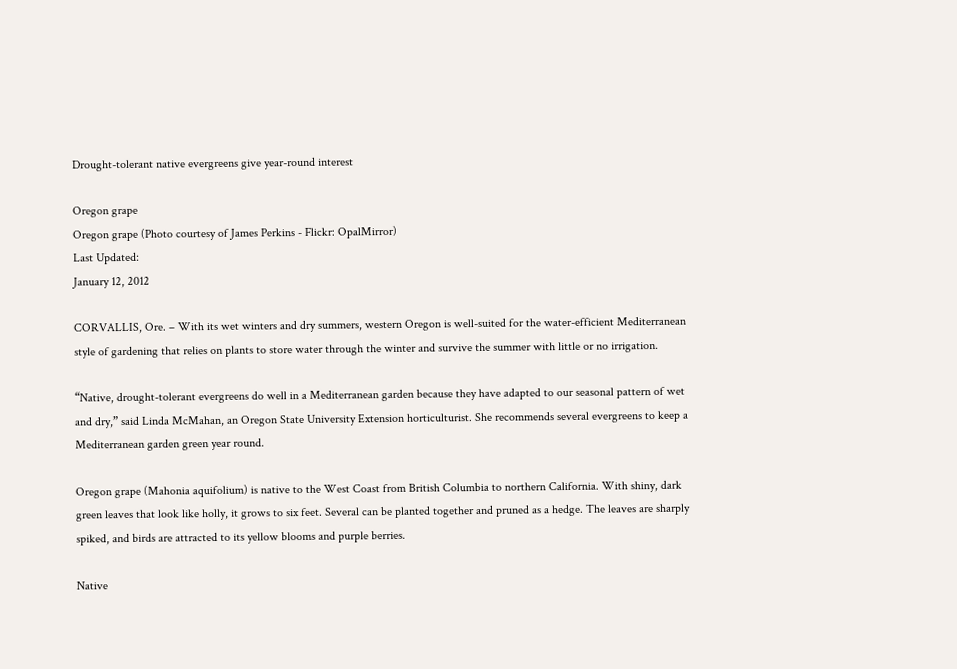Drought-tolerant native evergreens give year-round interest

Oregon grape
Oregon grape (Photo courtesy of James Perkins - Flickr: OpalMirror)
Last Updated:
January 12, 2012

CORVALLIS, Ore. – With its wet winters and dry summers, western Oregon is well-suited for the water-efficient Mediterranean style of gardening that relies on plants to store water through the winter and survive the summer with little or no irrigation.

“Native, drought-tolerant evergreens do well in a Mediterranean garden because they have adapted to our seasonal pattern of wet and dry,” said Linda McMahan, an Oregon State University Extension horticulturist. She recommends several evergreens to keep a Mediterranean garden green year round.

Oregon grape (Mahonia aquifolium) is native to the West Coast from British Columbia to northern California. With shiny, dark green leaves that look like holly, it grows to six feet. Several can be planted together and pruned as a hedge. The leaves are sharply spiked, and birds are attracted to its yellow blooms and purple berries.

Native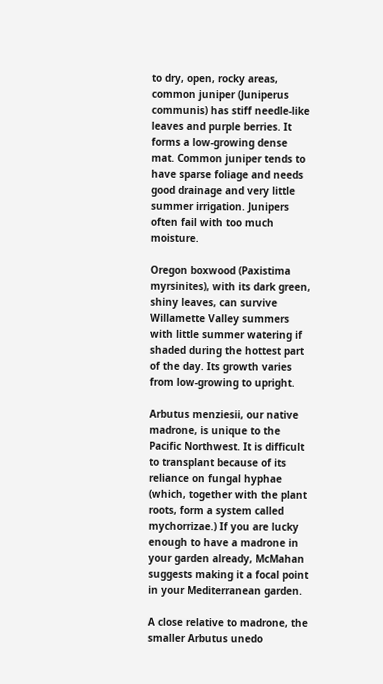to dry, open, rocky areas, common juniper (Juniperus communis) has stiff needle-like leaves and purple berries. It forms a low-growing dense mat. Common juniper tends to have sparse foliage and needs good drainage and very little summer irrigation. Junipers often fail with too much moisture.

Oregon boxwood (Paxistima myrsinites), with its dark green, shiny leaves, can survive Willamette Valley summers with little summer watering if shaded during the hottest part of the day. Its growth varies from low-growing to upright.

Arbutus menziesii, our native madrone, is unique to the Pacific Northwest. It is difficult to transplant because of its reliance on fungal hyphae (which, together with the plant roots, form a system called mychorrizae.) If you are lucky enough to have a madrone in your garden already, McMahan suggests making it a focal point in your Mediterranean garden.

A close relative to madrone, the smaller Arbutus unedo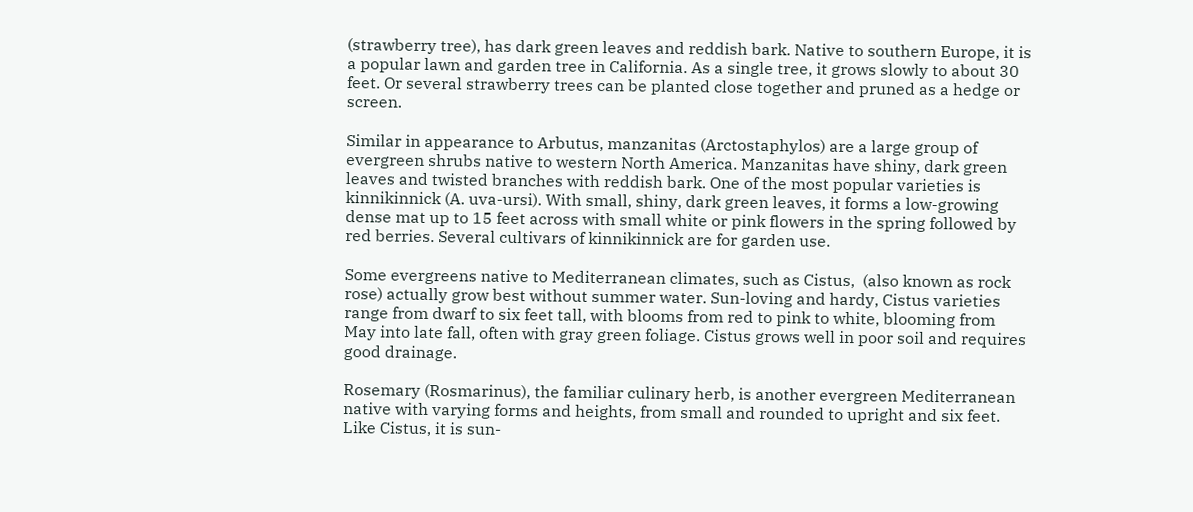(strawberry tree), has dark green leaves and reddish bark. Native to southern Europe, it is a popular lawn and garden tree in California. As a single tree, it grows slowly to about 30 feet. Or several strawberry trees can be planted close together and pruned as a hedge or screen.

Similar in appearance to Arbutus, manzanitas (Arctostaphylos) are a large group of evergreen shrubs native to western North America. Manzanitas have shiny, dark green leaves and twisted branches with reddish bark. One of the most popular varieties is kinnikinnick (A. uva-ursi). With small, shiny, dark green leaves, it forms a low-growing dense mat up to 15 feet across with small white or pink flowers in the spring followed by red berries. Several cultivars of kinnikinnick are for garden use.

Some evergreens native to Mediterranean climates, such as Cistus,  (also known as rock rose) actually grow best without summer water. Sun-loving and hardy, Cistus varieties range from dwarf to six feet tall, with blooms from red to pink to white, blooming from May into late fall, often with gray green foliage. Cistus grows well in poor soil and requires good drainage.

Rosemary (Rosmarinus), the familiar culinary herb, is another evergreen Mediterranean native with varying forms and heights, from small and rounded to upright and six feet. Like Cistus, it is sun-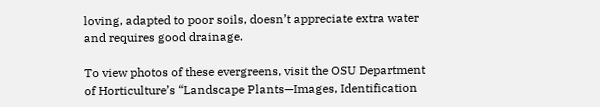loving, adapted to poor soils, doesn’t appreciate extra water and requires good drainage.

To view photos of these evergreens, visit the OSU Department of Horticulture’s “Landscape Plants—Images, Identification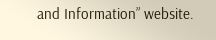and Information” website.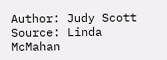Author: Judy Scott
Source: Linda McMahan